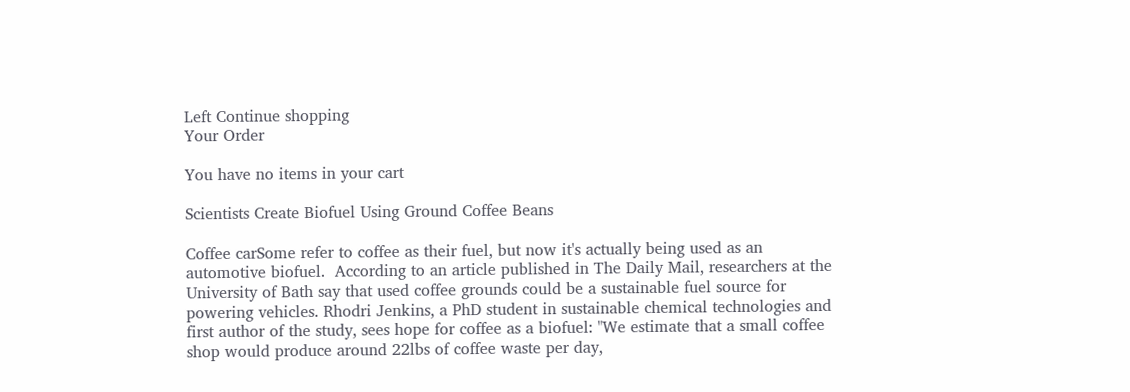Left Continue shopping
Your Order

You have no items in your cart

Scientists Create Biofuel Using Ground Coffee Beans

Coffee carSome refer to coffee as their fuel, but now it's actually being used as an automotive biofuel.  According to an article published in The Daily Mail, researchers at the University of Bath say that used coffee grounds could be a sustainable fuel source for powering vehicles. Rhodri Jenkins, a PhD student in sustainable chemical technologies and first author of the study, sees hope for coffee as a biofuel: "We estimate that a small coffee shop would produce around 22lbs of coffee waste per day,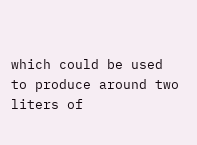which could be used to produce around two liters of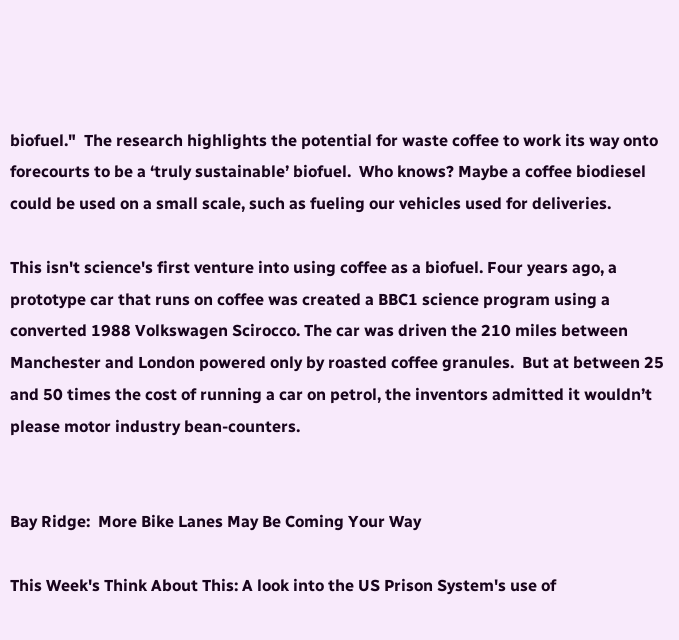biofuel."  The research highlights the potential for waste coffee to work its way onto forecourts to be a ‘truly sustainable’ biofuel.  Who knows? Maybe a coffee biodiesel could be used on a small scale, such as fueling our vehicles used for deliveries.

This isn't science's first venture into using coffee as a biofuel. Four years ago, a prototype car that runs on coffee was created a BBC1 science program using a converted 1988 Volkswagen Scirocco. The car was driven the 210 miles between Manchester and London powered only by roasted coffee granules.  But at between 25 and 50 times the cost of running a car on petrol, the inventors admitted it wouldn’t please motor industry bean-counters.


Bay Ridge:  More Bike Lanes May Be Coming Your Way

This Week's Think About This: A look into the US Prison System's use of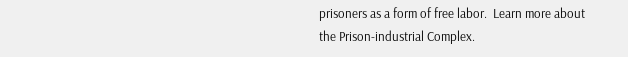prisoners as a form of free labor.  Learn more about the Prison-industrial Complex.